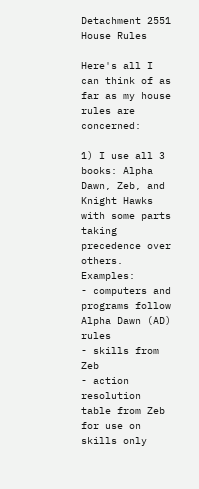Detachment 2551 House Rules

Here's all I can think of as far as my house rules are concerned:

1) I use all 3 books: Alpha Dawn, Zeb, and Knight Hawks with some parts
taking precedence over others.  Examples:
- computers and programs follow Alpha Dawn (AD) rules
- skills from Zeb
- action resolution table from Zeb for use on skills only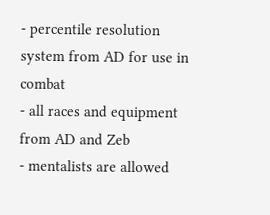- percentile resolution system from AD for use in combat
- all races and equipment from AD and Zeb
- mentalists are allowed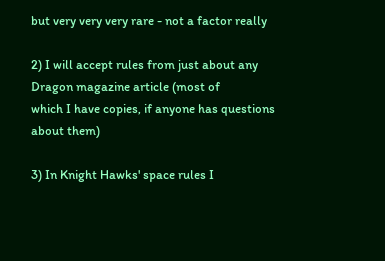but very very very rare - not a factor really

2) I will accept rules from just about any Dragon magazine article (most of
which I have copies, if anyone has questions about them)

3) In Knight Hawks' space rules I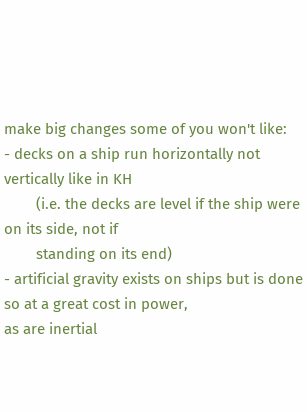make big changes some of you won't like:
- decks on a ship run horizontally not vertically like in KH
        (i.e. the decks are level if the ship were on its side, not if
        standing on its end)
- artificial gravity exists on ships but is done so at a great cost in power,
as are inertial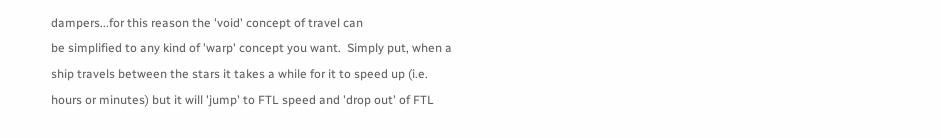dampers...for this reason the 'void' concept of travel can
be simplified to any kind of 'warp' concept you want.  Simply put, when a
ship travels between the stars it takes a while for it to speed up (i.e.
hours or minutes) but it will 'jump' to FTL speed and 'drop out' of FTL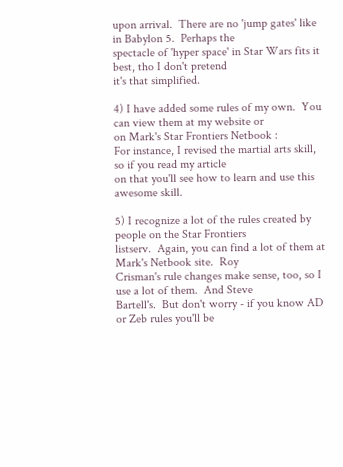upon arrival.  There are no 'jump gates' like in Babylon 5.  Perhaps the
spectacle of 'hyper space' in Star Wars fits it best, tho I don't pretend
it's that simplified.

4) I have added some rules of my own.  You can view them at my website or
on Mark's Star Frontiers Netbook :
For instance, I revised the martial arts skill, so if you read my article
on that you'll see how to learn and use this awesome skill.

5) I recognize a lot of the rules created by people on the Star Frontiers
listserv.  Again, you can find a lot of them at Mark's Netbook site.  Roy
Crisman's rule changes make sense, too, so I use a lot of them.  And Steve
Bartell's.  But don't worry - if you know AD or Zeb rules you'll be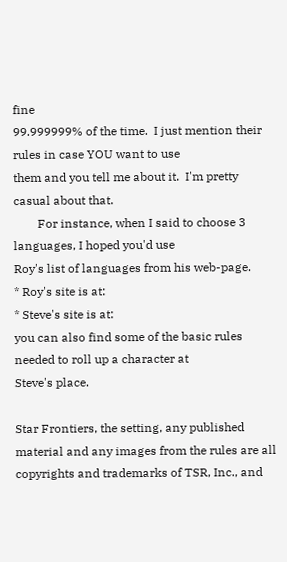fine
99.999999% of the time.  I just mention their rules in case YOU want to use
them and you tell me about it.  I'm pretty casual about that.
        For instance, when I said to choose 3 languages, I hoped you'd use
Roy's list of languages from his web-page.
* Roy's site is at:
* Steve's site is at:
you can also find some of the basic rules needed to roll up a character at
Steve's place.

Star Frontiers, the setting, any published material and any images from the rules are all copyrights and trademarks of TSR, Inc., and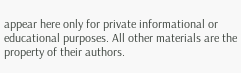appear here only for private informational or educational purposes. All other materials are the property of their authors.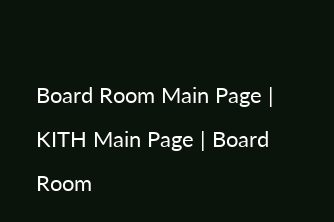Board Room Main Page | KITH Main Page | Board Room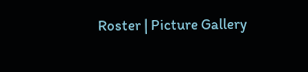Roster | Picture Gallery